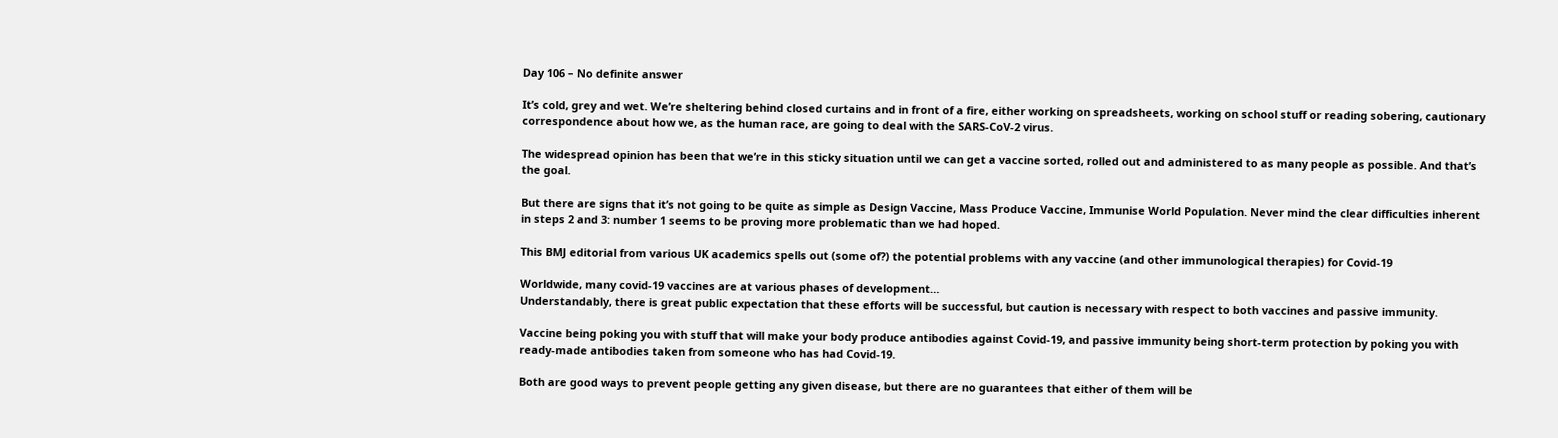Day 106 – No definite answer

It’s cold, grey and wet. We’re sheltering behind closed curtains and in front of a fire, either working on spreadsheets, working on school stuff or reading sobering, cautionary correspondence about how we, as the human race, are going to deal with the SARS-CoV-2 virus.

The widespread opinion has been that we’re in this sticky situation until we can get a vaccine sorted, rolled out and administered to as many people as possible. And that’s the goal.

But there are signs that it’s not going to be quite as simple as Design Vaccine, Mass Produce Vaccine, Immunise World Population. Never mind the clear difficulties inherent in steps 2 and 3: number 1 seems to be proving more problematic than we had hoped.

This BMJ editorial from various UK academics spells out (some of?) the potential problems with any vaccine (and other immunological therapies) for Covid-19

Worldwide, many covid-19 vaccines are at various phases of development…
Understandably, there is great public expectation that these efforts will be successful, but caution is necessary with respect to both vaccines and passive immunity.

Vaccine being poking you with stuff that will make your body produce antibodies against Covid-19, and passive immunity being short-term protection by poking you with ready-made antibodies taken from someone who has had Covid-19.

Both are good ways to prevent people getting any given disease, but there are no guarantees that either of them will be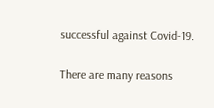successful against Covid-19.

There are many reasons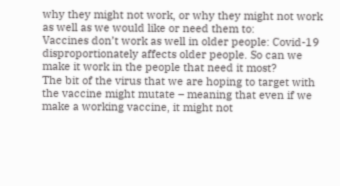why they might not work, or why they might not work as well as we would like or need them to:
Vaccines don’t work as well in older people: Covid-19 disproportionately affects older people. So can we make it work in the people that need it most?
The bit of the virus that we are hoping to target with the vaccine might mutate – meaning that even if we make a working vaccine, it might not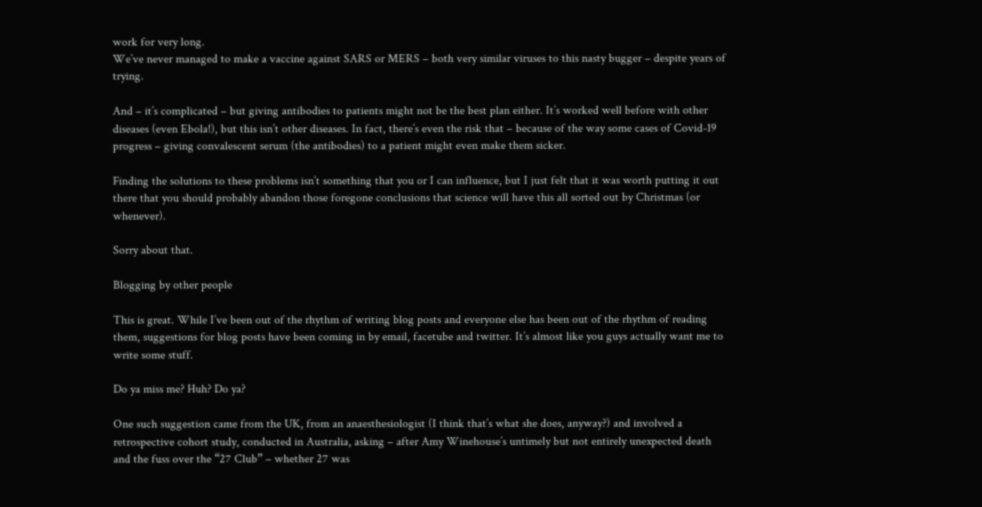work for very long.
We’ve never managed to make a vaccine against SARS or MERS – both very similar viruses to this nasty bugger – despite years of trying.

And – it’s complicated – but giving antibodies to patients might not be the best plan either. It’s worked well before with other diseases (even Ebola!), but this isn’t other diseases. In fact, there’s even the risk that – because of the way some cases of Covid-19 progress – giving convalescent serum (the antibodies) to a patient might even make them sicker.

Finding the solutions to these problems isn’t something that you or I can influence, but I just felt that it was worth putting it out there that you should probably abandon those foregone conclusions that science will have this all sorted out by Christmas (or whenever).

Sorry about that.

Blogging by other people

This is great. While I’ve been out of the rhythm of writing blog posts and everyone else has been out of the rhythm of reading them, suggestions for blog posts have been coming in by email, facetube and twitter. It’s almost like you guys actually want me to write some stuff.

Do ya miss me? Huh? Do ya?

One such suggestion came from the UK, from an anaesthesiologist (I think that’s what she does, anyway?) and involved a retrospective cohort study, conducted in Australia, asking – after Amy Winehouse’s untimely but not entirely unexpected death and the fuss over the “27 Club” – whether 27 was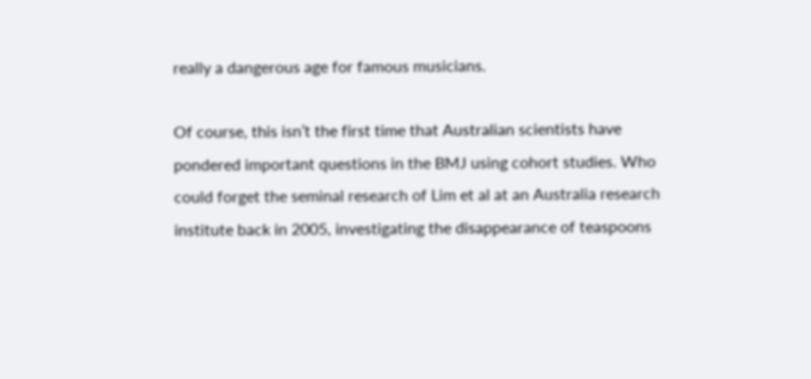really a dangerous age for famous musicians.

Of course, this isn’t the first time that Australian scientists have pondered important questions in the BMJ using cohort studies. Who could forget the seminal research of Lim et al at an Australia research institute back in 2005, investigating the disappearance of teaspoons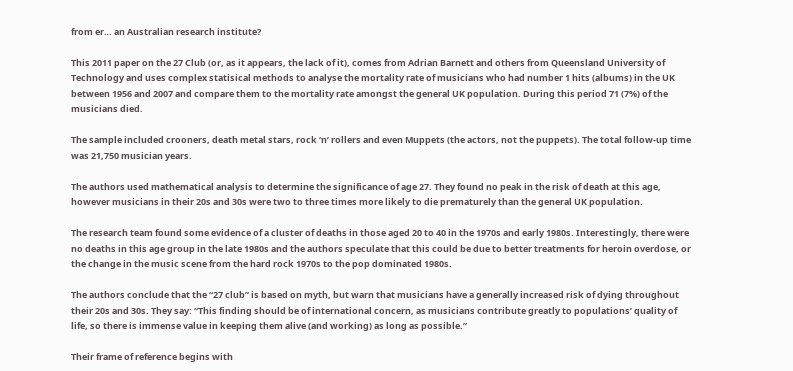from er… an Australian research institute?

This 2011 paper on the 27 Club (or, as it appears, the lack of it), comes from Adrian Barnett and others from Queensland University of Technology and uses complex statisical methods to analyse the mortality rate of musicians who had number 1 hits (albums) in the UK between 1956 and 2007 and compare them to the mortality rate amongst the general UK population. During this period 71 (7%) of the musicians died.

The sample included crooners, death metal stars, rock ‘n’ rollers and even Muppets (the actors, not the puppets). The total follow-up time was 21,750 musician years.

The authors used mathematical analysis to determine the significance of age 27. They found no peak in the risk of death at this age, however musicians in their 20s and 30s were two to three times more likely to die prematurely than the general UK population.

The research team found some evidence of a cluster of deaths in those aged 20 to 40 in the 1970s and early 1980s. Interestingly, there were no deaths in this age group in the late 1980s and the authors speculate that this could be due to better treatments for heroin overdose, or the change in the music scene from the hard rock 1970s to the pop dominated 1980s.

The authors conclude that the “27 club” is based on myth, but warn that musicians have a generally increased risk of dying throughout their 20s and 30s. They say: “This finding should be of international concern, as musicians contribute greatly to populations’ quality of life, so there is immense value in keeping them alive (and working) as long as possible.”

Their frame of reference begins with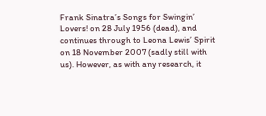Frank Sinatra’s Songs for Swingin’ Lovers! on 28 July 1956 (dead), and continues through to Leona Lewis’ Spirit on 18 November 2007 (sadly still with us). However, as with any research, it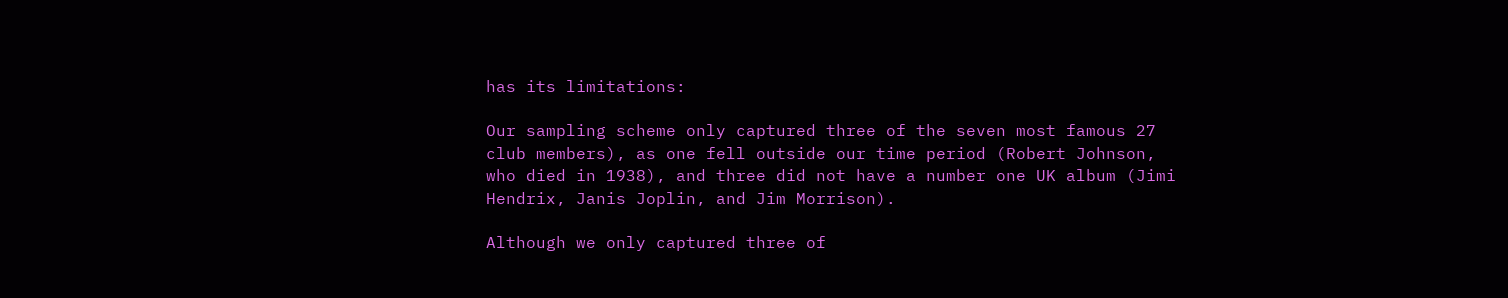has its limitations:

Our sampling scheme only captured three of the seven most famous 27 club members), as one fell outside our time period (Robert Johnson, who died in 1938), and three did not have a number one UK album (Jimi Hendrix, Janis Joplin, and Jim Morrison).

Although we only captured three of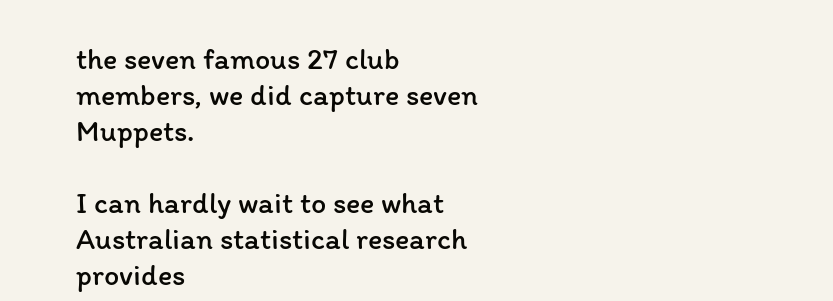the seven famous 27 club members, we did capture seven Muppets.

I can hardly wait to see what Australian statistical research provides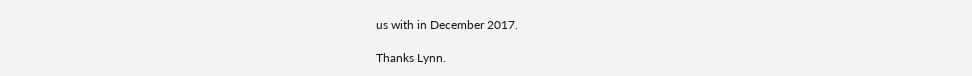us with in December 2017.

Thanks Lynn.